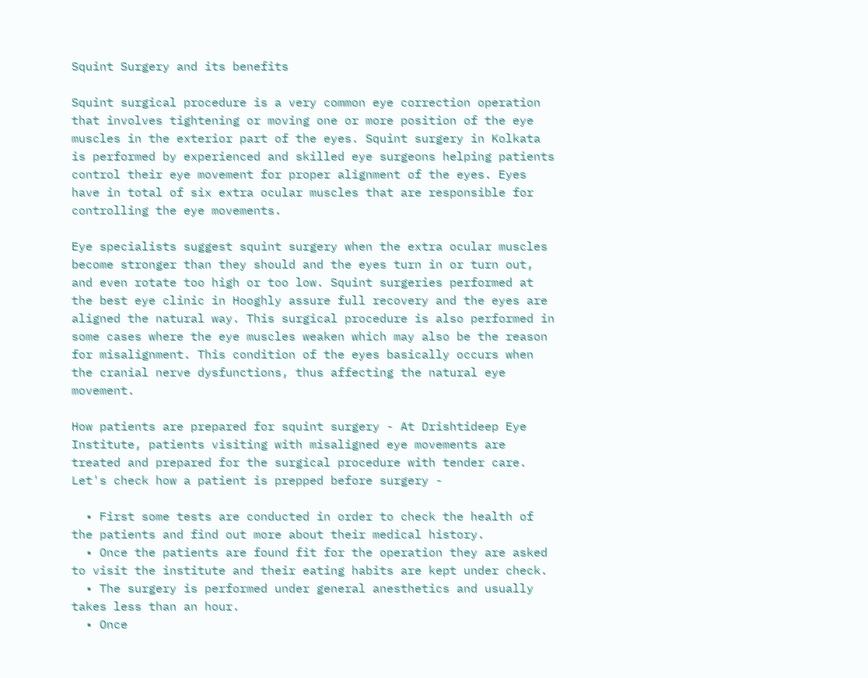Squint Surgery and its benefits

Squint surgical procedure is a very common eye correction operation that involves tightening or moving one or more position of the eye muscles in the exterior part of the eyes. Squint surgery in Kolkata is performed by experienced and skilled eye surgeons helping patients control their eye movement for proper alignment of the eyes. Eyes have in total of six extra ocular muscles that are responsible for controlling the eye movements.

Eye specialists suggest squint surgery when the extra ocular muscles become stronger than they should and the eyes turn in or turn out, and even rotate too high or too low. Squint surgeries performed at the best eye clinic in Hooghly assure full recovery and the eyes are aligned the natural way. This surgical procedure is also performed in some cases where the eye muscles weaken which may also be the reason for misalignment. This condition of the eyes basically occurs when the cranial nerve dysfunctions, thus affecting the natural eye movement.

How patients are prepared for squint surgery - At Drishtideep Eye Institute, patients visiting with misaligned eye movements are treated and prepared for the surgical procedure with tender care. Let's check how a patient is prepped before surgery -

  • First some tests are conducted in order to check the health of the patients and find out more about their medical history.
  • Once the patients are found fit for the operation they are asked to visit the institute and their eating habits are kept under check.
  • The surgery is performed under general anesthetics and usually takes less than an hour.
  • Once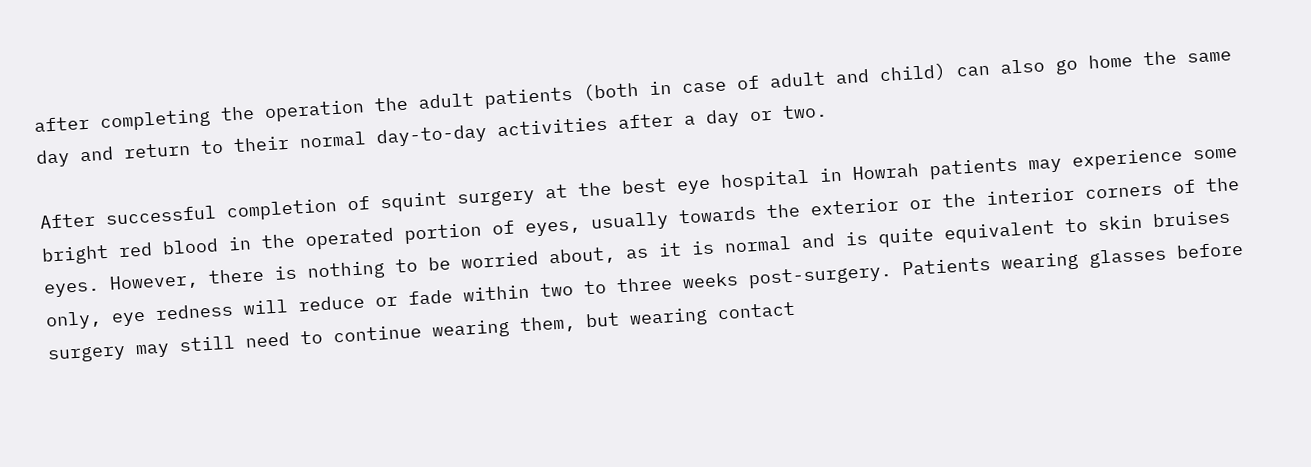after completing the operation the adult patients (both in case of adult and child) can also go home the same day and return to their normal day-to-day activities after a day or two.

After successful completion of squint surgery at the best eye hospital in Howrah patients may experience some bright red blood in the operated portion of eyes, usually towards the exterior or the interior corners of the eyes. However, there is nothing to be worried about, as it is normal and is quite equivalent to skin bruises only, eye redness will reduce or fade within two to three weeks post-surgery. Patients wearing glasses before surgery may still need to continue wearing them, but wearing contact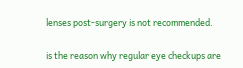lenses post-surgery is not recommended.

is the reason why regular eye checkups are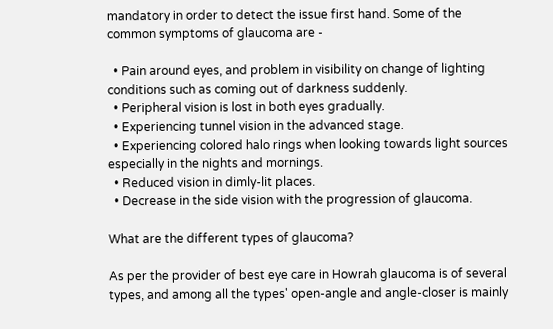mandatory in order to detect the issue first hand. Some of the common symptoms of glaucoma are -

  • Pain around eyes, and problem in visibility on change of lighting conditions such as coming out of darkness suddenly.
  • Peripheral vision is lost in both eyes gradually.
  • Experiencing tunnel vision in the advanced stage.
  • Experiencing colored halo rings when looking towards light sources especially in the nights and mornings.
  • Reduced vision in dimly-lit places.
  • Decrease in the side vision with the progression of glaucoma.

What are the different types of glaucoma?

As per the provider of best eye care in Howrah glaucoma is of several types, and among all the types' open-angle and angle-closer is mainly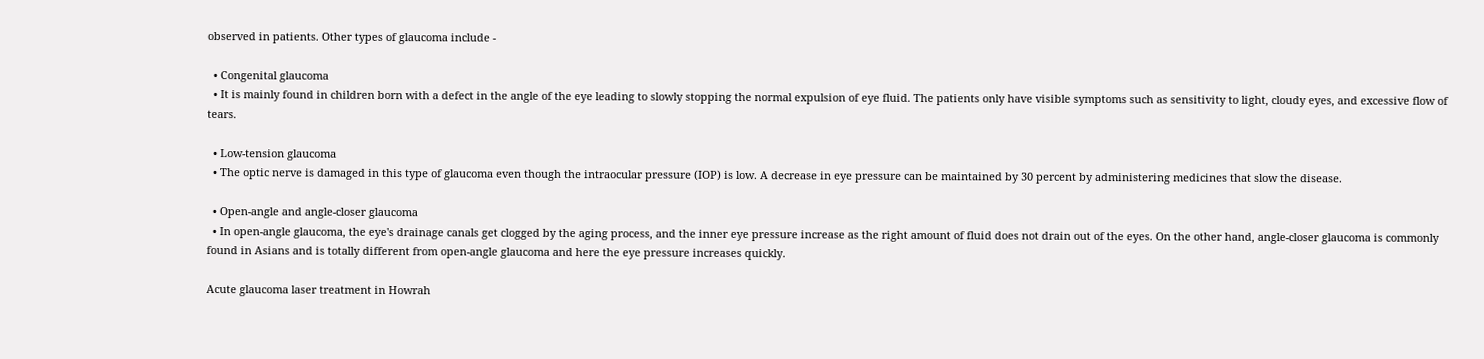observed in patients. Other types of glaucoma include -

  • Congenital glaucoma
  • It is mainly found in children born with a defect in the angle of the eye leading to slowly stopping the normal expulsion of eye fluid. The patients only have visible symptoms such as sensitivity to light, cloudy eyes, and excessive flow of tears.

  • Low-tension glaucoma
  • The optic nerve is damaged in this type of glaucoma even though the intraocular pressure (IOP) is low. A decrease in eye pressure can be maintained by 30 percent by administering medicines that slow the disease.

  • Open-angle and angle-closer glaucoma
  • In open-angle glaucoma, the eye's drainage canals get clogged by the aging process, and the inner eye pressure increase as the right amount of fluid does not drain out of the eyes. On the other hand, angle-closer glaucoma is commonly found in Asians and is totally different from open-angle glaucoma and here the eye pressure increases quickly.

Acute glaucoma laser treatment in Howrah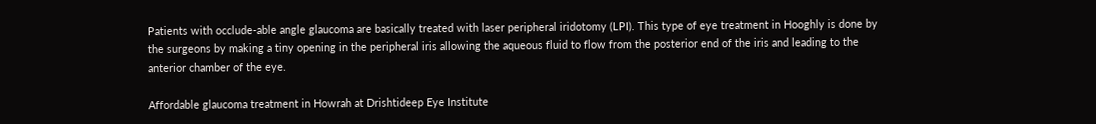Patients with occlude-able angle glaucoma are basically treated with laser peripheral iridotomy (LPI). This type of eye treatment in Hooghly is done by the surgeons by making a tiny opening in the peripheral iris allowing the aqueous fluid to flow from the posterior end of the iris and leading to the anterior chamber of the eye.

Affordable glaucoma treatment in Howrah at Drishtideep Eye Institute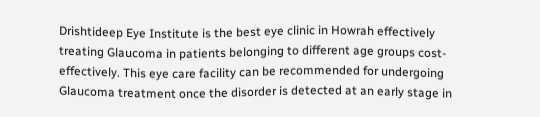Drishtideep Eye Institute is the best eye clinic in Howrah effectively treating Glaucoma in patients belonging to different age groups cost-effectively. This eye care facility can be recommended for undergoing Glaucoma treatment once the disorder is detected at an early stage in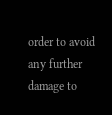order to avoid any further damage to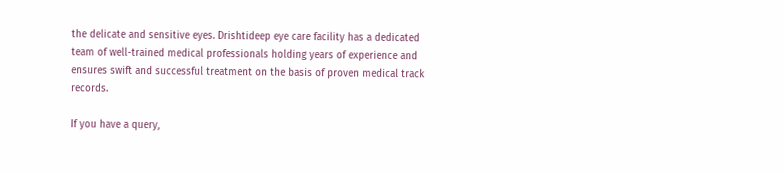the delicate and sensitive eyes. Drishtideep eye care facility has a dedicated team of well-trained medical professionals holding years of experience and ensures swift and successful treatment on the basis of proven medical track records.

If you have a query,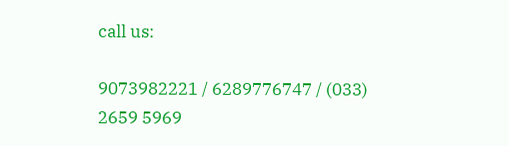call us:

9073982221 / 6289776747 / (033) 2659 5969